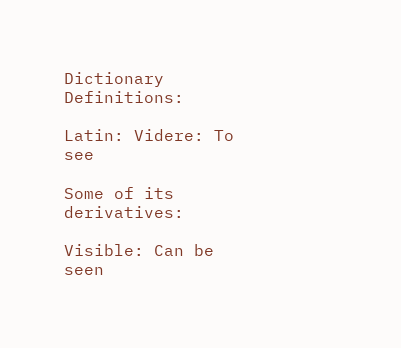Dictionary Definitions:

Latin: Videre: To see

Some of its derivatives:

Visible: Can be seen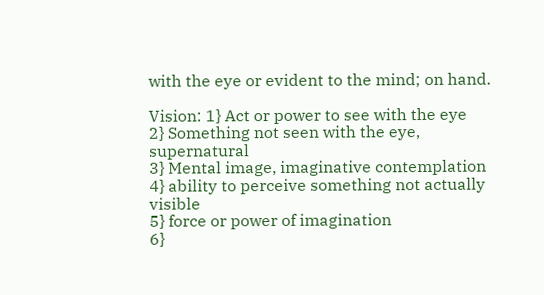with the eye or evident to the mind; on hand.

Vision: 1} Act or power to see with the eye
2} Something not seen with the eye, supernatural
3} Mental image, imaginative contemplation
4} ability to perceive something not actually visible
5} force or power of imagination
6}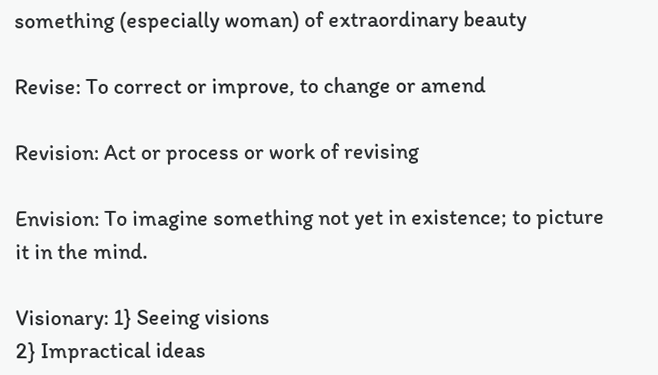something (especially woman) of extraordinary beauty

Revise: To correct or improve, to change or amend

Revision: Act or process or work of revising

Envision: To imagine something not yet in existence; to picture it in the mind.

Visionary: 1} Seeing visions
2} Impractical ideas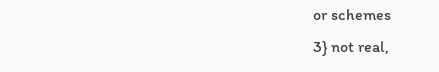or schemes
3} not real,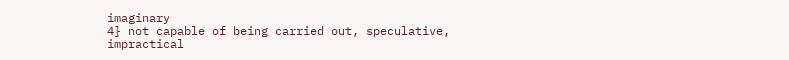imaginary
4} not capable of being carried out, speculative, impractical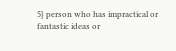5} person who has impractical or fantastic ideas or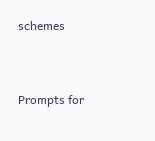schemes


Prompts for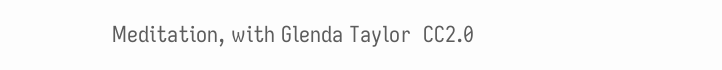Meditation, with Glenda Taylor  CC2.0